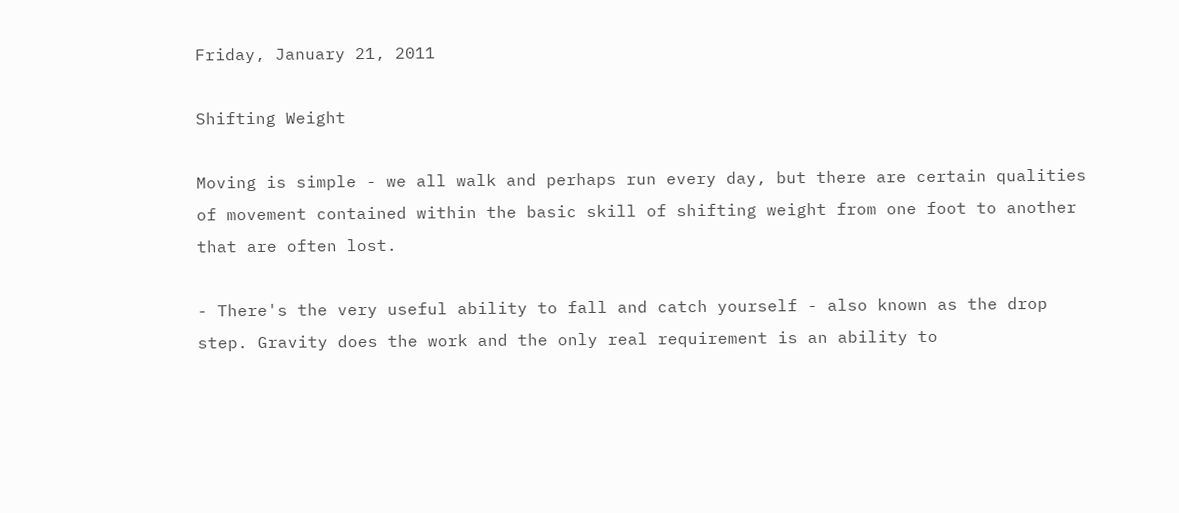Friday, January 21, 2011

Shifting Weight

Moving is simple - we all walk and perhaps run every day, but there are certain qualities of movement contained within the basic skill of shifting weight from one foot to another that are often lost.

- There's the very useful ability to fall and catch yourself - also known as the drop step. Gravity does the work and the only real requirement is an ability to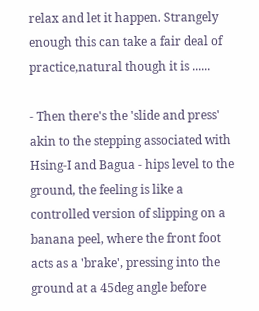relax and let it happen. Strangely enough this can take a fair deal of practice,natural though it is ......

- Then there's the 'slide and press' akin to the stepping associated with Hsing-I and Bagua - hips level to the ground, the feeling is like a controlled version of slipping on a banana peel, where the front foot acts as a 'brake', pressing into the ground at a 45deg angle before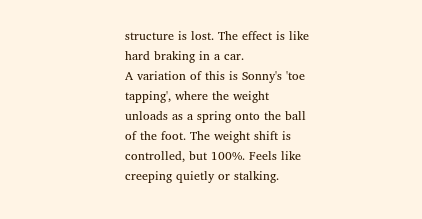structure is lost. The effect is like hard braking in a car.
A variation of this is Sonny's 'toe tapping', where the weight unloads as a spring onto the ball of the foot. The weight shift is controlled, but 100%. Feels like creeping quietly or stalking.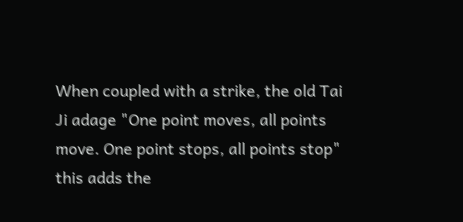When coupled with a strike, the old Tai Ji adage "One point moves, all points move. One point stops, all points stop" this adds the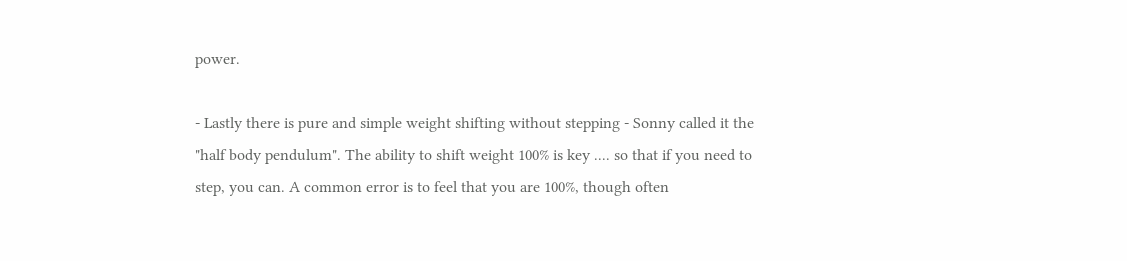power.

- Lastly there is pure and simple weight shifting without stepping - Sonny called it the "half body pendulum". The ability to shift weight 100% is key .... so that if you need to step, you can. A common error is to feel that you are 100%, though often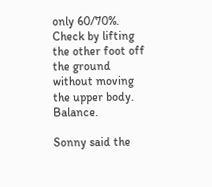only 60/70%. Check by lifting the other foot off the ground without moving the upper body. Balance.

Sonny said the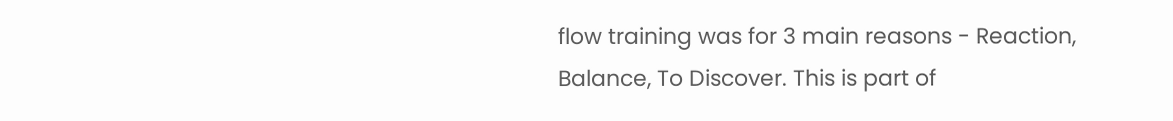flow training was for 3 main reasons - Reaction, Balance, To Discover. This is part of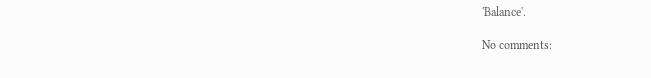'Balance'.

No comments: